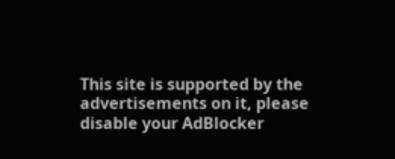This site is supported by the advertisements on it, please disable your AdBlocker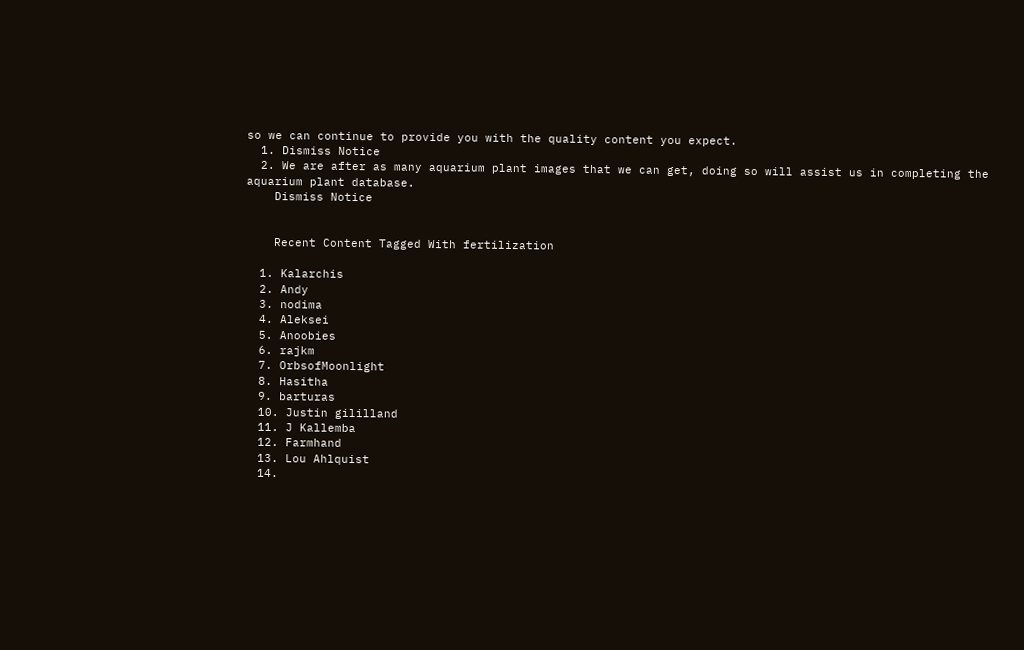so we can continue to provide you with the quality content you expect.
  1. Dismiss Notice
  2. We are after as many aquarium plant images that we can get, doing so will assist us in completing the aquarium plant database.
    Dismiss Notice


    Recent Content Tagged With fertilization

  1. Kalarchis
  2. Andy
  3. nodima
  4. Aleksei
  5. Anoobies
  6. rajkm
  7. OrbsofMoonlight
  8. Hasitha
  9. barturas
  10. Justin gililland
  11. J Kallemba
  12. Farmhand
  13. Lou Ahlquist
  14.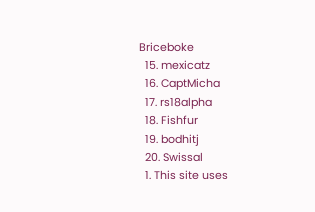Briceboke
  15. mexicatz
  16. CaptMicha
  17. rs18alpha
  18. Fishfur
  19. bodhitj
  20. Swissal
  1. This site uses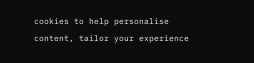cookies to help personalise content, tailor your experience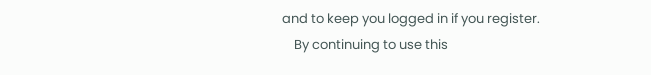and to keep you logged in if you register.
    By continuing to use this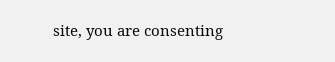site, you are consenting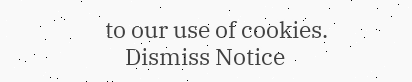to our use of cookies.
    Dismiss Notice